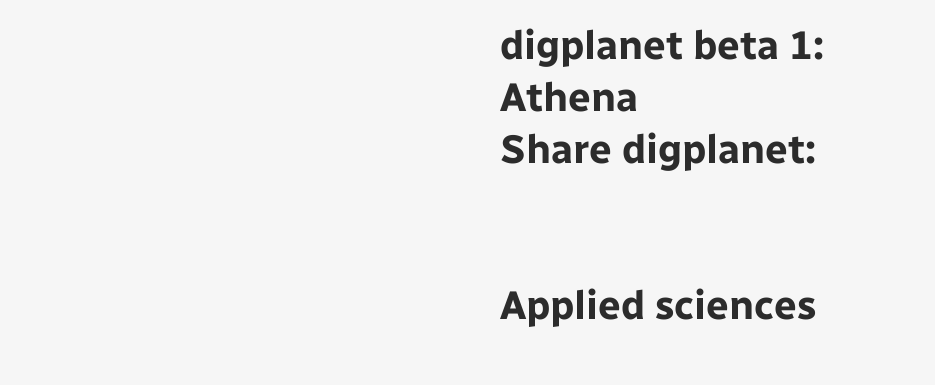digplanet beta 1: Athena
Share digplanet:


Applied sciences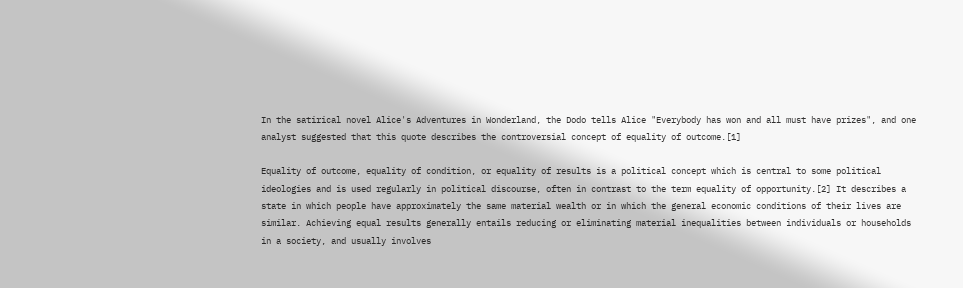In the satirical novel Alice's Adventures in Wonderland, the Dodo tells Alice "Everybody has won and all must have prizes", and one analyst suggested that this quote describes the controversial concept of equality of outcome.[1]

Equality of outcome, equality of condition, or equality of results is a political concept which is central to some political ideologies and is used regularly in political discourse, often in contrast to the term equality of opportunity.[2] It describes a state in which people have approximately the same material wealth or in which the general economic conditions of their lives are similar. Achieving equal results generally entails reducing or eliminating material inequalities between individuals or households in a society, and usually involves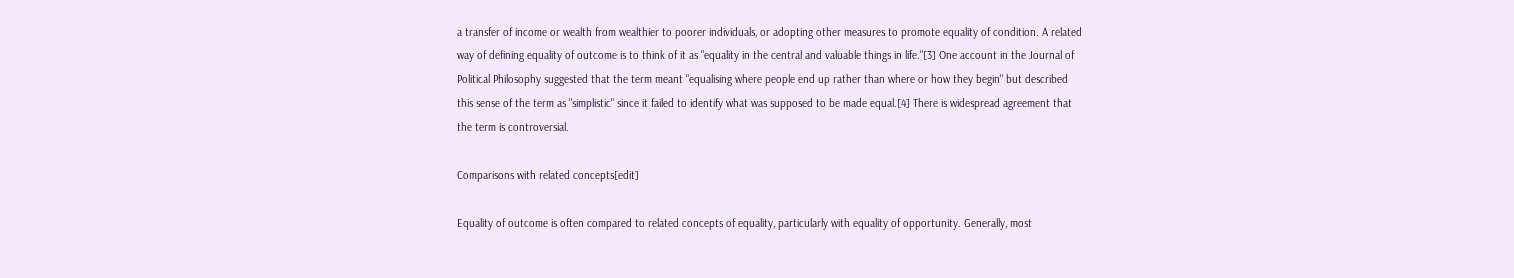a transfer of income or wealth from wealthier to poorer individuals, or adopting other measures to promote equality of condition. A related way of defining equality of outcome is to think of it as "equality in the central and valuable things in life."[3] One account in the Journal of Political Philosophy suggested that the term meant "equalising where people end up rather than where or how they begin" but described this sense of the term as "simplistic" since it failed to identify what was supposed to be made equal.[4] There is widespread agreement that the term is controversial.

Comparisons with related concepts[edit]

Equality of outcome is often compared to related concepts of equality, particularly with equality of opportunity. Generally, most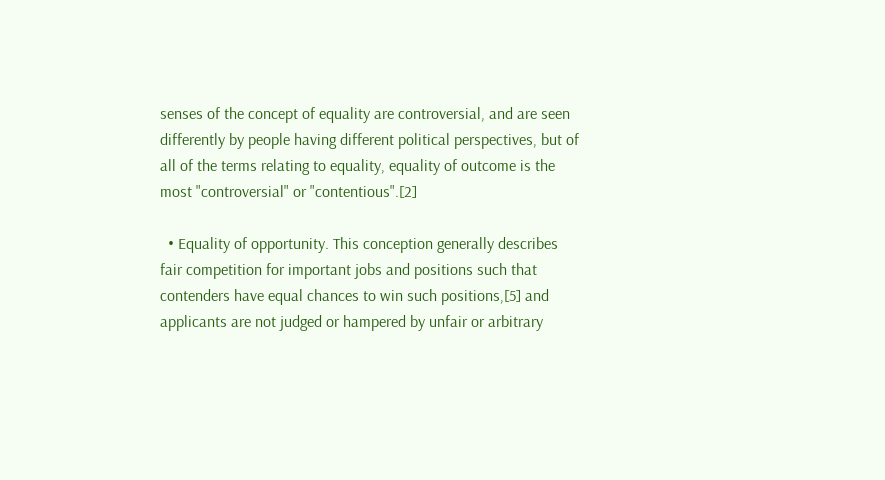senses of the concept of equality are controversial, and are seen differently by people having different political perspectives, but of all of the terms relating to equality, equality of outcome is the most "controversial" or "contentious".[2]

  • Equality of opportunity. This conception generally describes fair competition for important jobs and positions such that contenders have equal chances to win such positions,[5] and applicants are not judged or hampered by unfair or arbitrary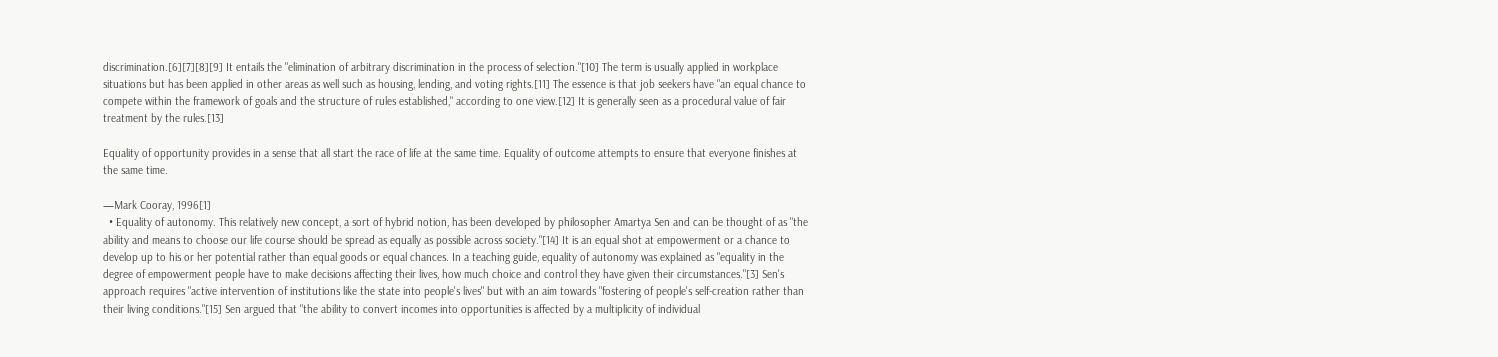discrimination.[6][7][8][9] It entails the "elimination of arbitrary discrimination in the process of selection."[10] The term is usually applied in workplace situations but has been applied in other areas as well such as housing, lending, and voting rights.[11] The essence is that job seekers have "an equal chance to compete within the framework of goals and the structure of rules established," according to one view.[12] It is generally seen as a procedural value of fair treatment by the rules.[13]

Equality of opportunity provides in a sense that all start the race of life at the same time. Equality of outcome attempts to ensure that everyone finishes at the same time.

—Mark Cooray, 1996[1]
  • Equality of autonomy. This relatively new concept, a sort of hybrid notion, has been developed by philosopher Amartya Sen and can be thought of as "the ability and means to choose our life course should be spread as equally as possible across society."[14] It is an equal shot at empowerment or a chance to develop up to his or her potential rather than equal goods or equal chances. In a teaching guide, equality of autonomy was explained as "equality in the degree of empowerment people have to make decisions affecting their lives, how much choice and control they have given their circumstances."[3] Sen's approach requires "active intervention of institutions like the state into people's lives" but with an aim towards "fostering of people's self-creation rather than their living conditions."[15] Sen argued that "the ability to convert incomes into opportunities is affected by a multiplicity of individual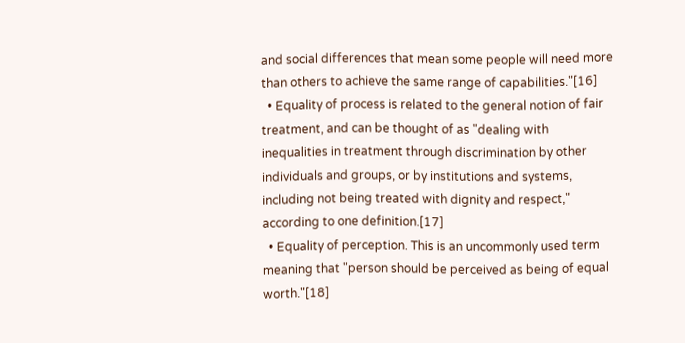and social differences that mean some people will need more than others to achieve the same range of capabilities."[16]
  • Equality of process is related to the general notion of fair treatment, and can be thought of as "dealing with inequalities in treatment through discrimination by other individuals and groups, or by institutions and systems, including not being treated with dignity and respect," according to one definition.[17]
  • Equality of perception. This is an uncommonly used term meaning that "person should be perceived as being of equal worth."[18]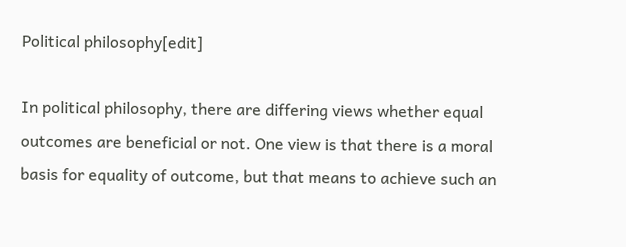Political philosophy[edit]

In political philosophy, there are differing views whether equal outcomes are beneficial or not. One view is that there is a moral basis for equality of outcome, but that means to achieve such an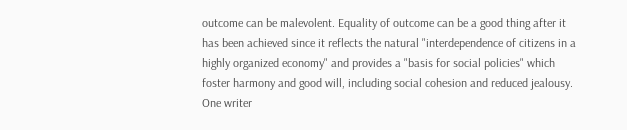outcome can be malevolent. Equality of outcome can be a good thing after it has been achieved since it reflects the natural "interdependence of citizens in a highly organized economy" and provides a "basis for social policies" which foster harmony and good will, including social cohesion and reduced jealousy. One writer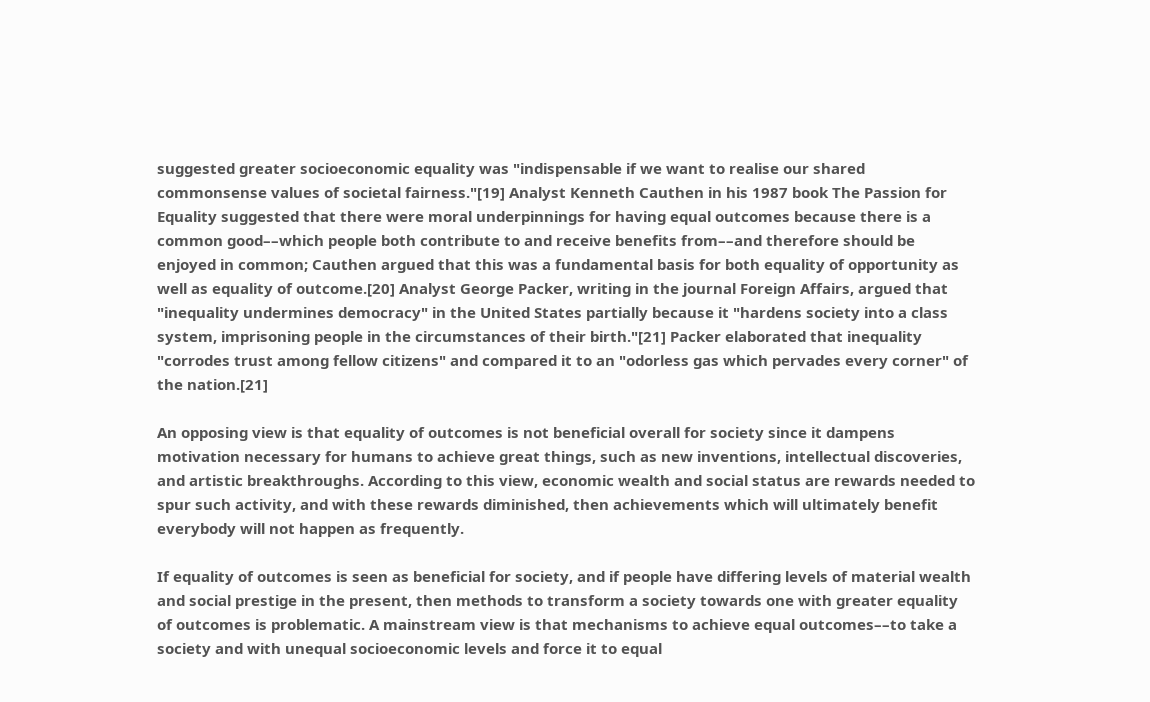suggested greater socioeconomic equality was "indispensable if we want to realise our shared commonsense values of societal fairness."[19] Analyst Kenneth Cauthen in his 1987 book The Passion for Equality suggested that there were moral underpinnings for having equal outcomes because there is a common good––which people both contribute to and receive benefits from––and therefore should be enjoyed in common; Cauthen argued that this was a fundamental basis for both equality of opportunity as well as equality of outcome.[20] Analyst George Packer, writing in the journal Foreign Affairs, argued that "inequality undermines democracy" in the United States partially because it "hardens society into a class system, imprisoning people in the circumstances of their birth."[21] Packer elaborated that inequality "corrodes trust among fellow citizens" and compared it to an "odorless gas which pervades every corner" of the nation.[21]

An opposing view is that equality of outcomes is not beneficial overall for society since it dampens motivation necessary for humans to achieve great things, such as new inventions, intellectual discoveries, and artistic breakthroughs. According to this view, economic wealth and social status are rewards needed to spur such activity, and with these rewards diminished, then achievements which will ultimately benefit everybody will not happen as frequently.

If equality of outcomes is seen as beneficial for society, and if people have differing levels of material wealth and social prestige in the present, then methods to transform a society towards one with greater equality of outcomes is problematic. A mainstream view is that mechanisms to achieve equal outcomes––to take a society and with unequal socioeconomic levels and force it to equal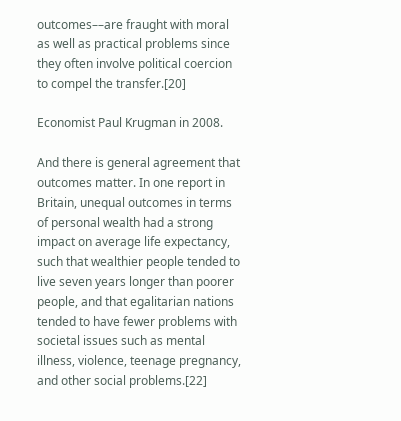outcomes––are fraught with moral as well as practical problems since they often involve political coercion to compel the transfer.[20]

Economist Paul Krugman in 2008.

And there is general agreement that outcomes matter. In one report in Britain, unequal outcomes in terms of personal wealth had a strong impact on average life expectancy, such that wealthier people tended to live seven years longer than poorer people, and that egalitarian nations tended to have fewer problems with societal issues such as mental illness, violence, teenage pregnancy, and other social problems.[22]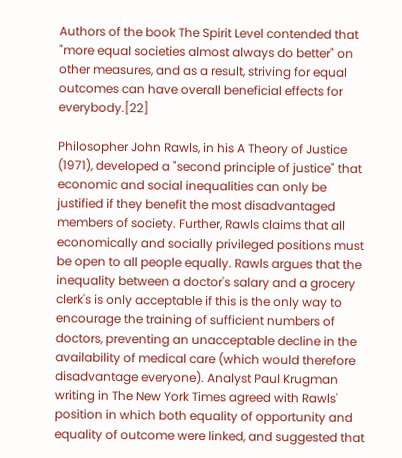Authors of the book The Spirit Level contended that "more equal societies almost always do better" on other measures, and as a result, striving for equal outcomes can have overall beneficial effects for everybody.[22]

Philosopher John Rawls, in his A Theory of Justice (1971), developed a "second principle of justice" that economic and social inequalities can only be justified if they benefit the most disadvantaged members of society. Further, Rawls claims that all economically and socially privileged positions must be open to all people equally. Rawls argues that the inequality between a doctor's salary and a grocery clerk's is only acceptable if this is the only way to encourage the training of sufficient numbers of doctors, preventing an unacceptable decline in the availability of medical care (which would therefore disadvantage everyone). Analyst Paul Krugman writing in The New York Times agreed with Rawls' position in which both equality of opportunity and equality of outcome were linked, and suggested that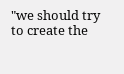"we should try to create the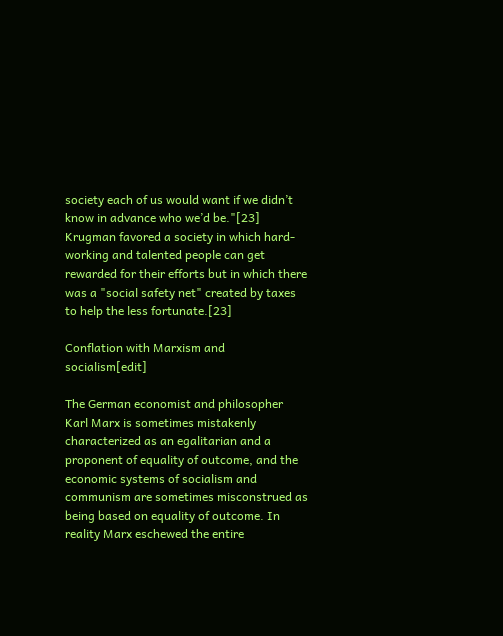society each of us would want if we didn’t know in advance who we’d be."[23] Krugman favored a society in which hard-working and talented people can get rewarded for their efforts but in which there was a "social safety net" created by taxes to help the less fortunate.[23]

Conflation with Marxism and socialism[edit]

The German economist and philosopher Karl Marx is sometimes mistakenly characterized as an egalitarian and a proponent of equality of outcome, and the economic systems of socialism and communism are sometimes misconstrued as being based on equality of outcome. In reality Marx eschewed the entire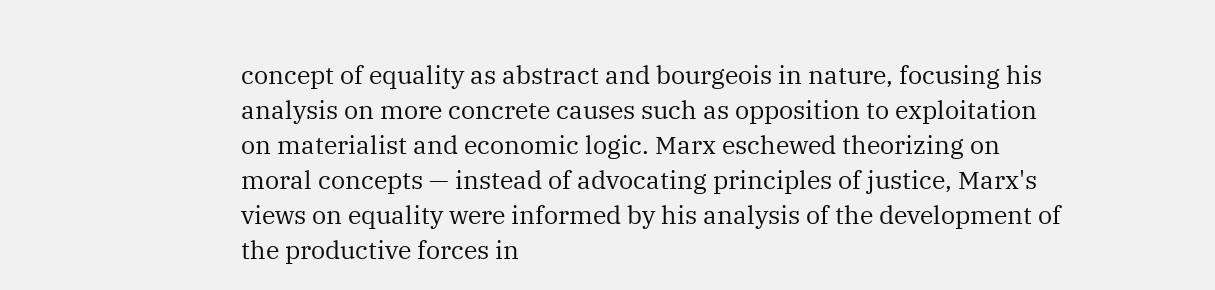concept of equality as abstract and bourgeois in nature, focusing his analysis on more concrete causes such as opposition to exploitation on materialist and economic logic. Marx eschewed theorizing on moral concepts — instead of advocating principles of justice, Marx's views on equality were informed by his analysis of the development of the productive forces in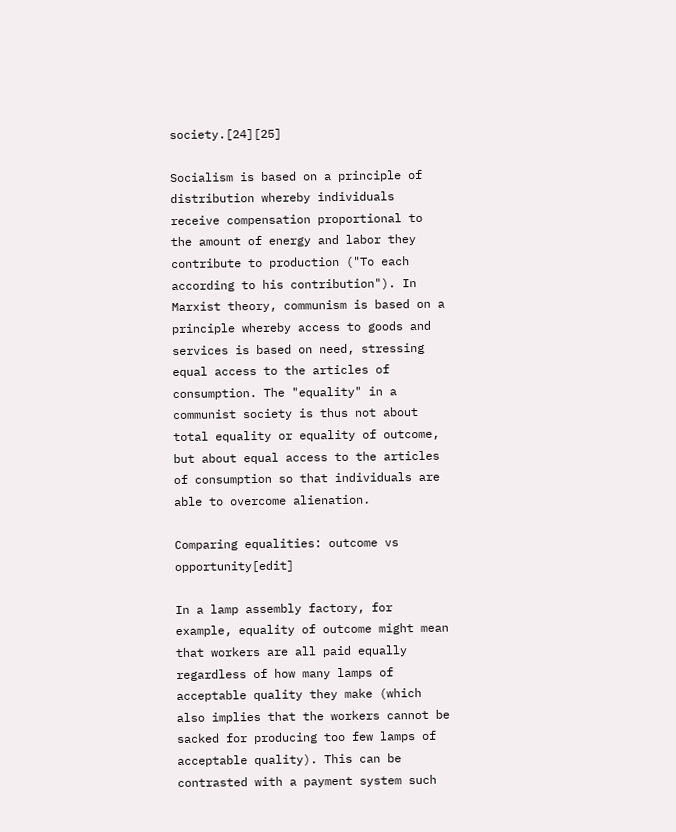society.[24][25]

Socialism is based on a principle of distribution whereby individuals receive compensation proportional to the amount of energy and labor they contribute to production ("To each according to his contribution"). In Marxist theory, communism is based on a principle whereby access to goods and services is based on need, stressing equal access to the articles of consumption. The "equality" in a communist society is thus not about total equality or equality of outcome, but about equal access to the articles of consumption so that individuals are able to overcome alienation.

Comparing equalities: outcome vs opportunity[edit]

In a lamp assembly factory, for example, equality of outcome might mean that workers are all paid equally regardless of how many lamps of acceptable quality they make (which also implies that the workers cannot be sacked for producing too few lamps of acceptable quality). This can be contrasted with a payment system such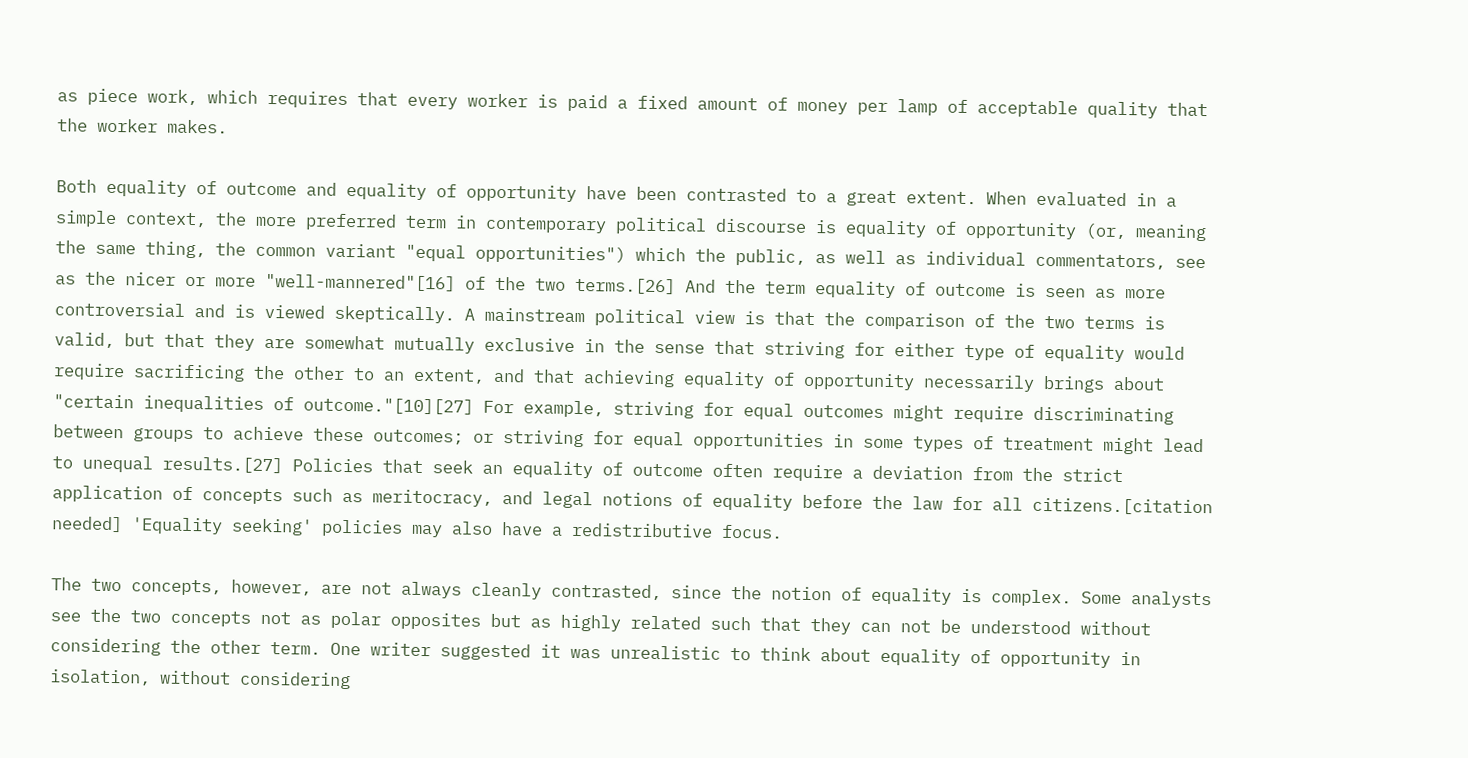as piece work, which requires that every worker is paid a fixed amount of money per lamp of acceptable quality that the worker makes.

Both equality of outcome and equality of opportunity have been contrasted to a great extent. When evaluated in a simple context, the more preferred term in contemporary political discourse is equality of opportunity (or, meaning the same thing, the common variant "equal opportunities") which the public, as well as individual commentators, see as the nicer or more "well-mannered"[16] of the two terms.[26] And the term equality of outcome is seen as more controversial and is viewed skeptically. A mainstream political view is that the comparison of the two terms is valid, but that they are somewhat mutually exclusive in the sense that striving for either type of equality would require sacrificing the other to an extent, and that achieving equality of opportunity necessarily brings about "certain inequalities of outcome."[10][27] For example, striving for equal outcomes might require discriminating between groups to achieve these outcomes; or striving for equal opportunities in some types of treatment might lead to unequal results.[27] Policies that seek an equality of outcome often require a deviation from the strict application of concepts such as meritocracy, and legal notions of equality before the law for all citizens.[citation needed] 'Equality seeking' policies may also have a redistributive focus.

The two concepts, however, are not always cleanly contrasted, since the notion of equality is complex. Some analysts see the two concepts not as polar opposites but as highly related such that they can not be understood without considering the other term. One writer suggested it was unrealistic to think about equality of opportunity in isolation, without considering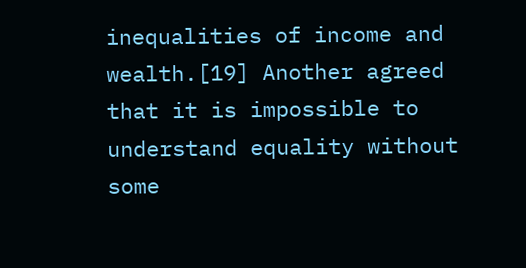inequalities of income and wealth.[19] Another agreed that it is impossible to understand equality without some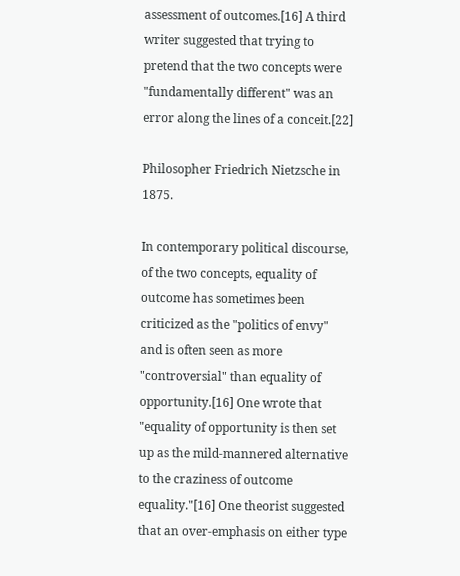assessment of outcomes.[16] A third writer suggested that trying to pretend that the two concepts were "fundamentally different" was an error along the lines of a conceit.[22]

Philosopher Friedrich Nietzsche in 1875.

In contemporary political discourse, of the two concepts, equality of outcome has sometimes been criticized as the "politics of envy" and is often seen as more "controversial" than equality of opportunity.[16] One wrote that "equality of opportunity is then set up as the mild-mannered alternative to the craziness of outcome equality."[16] One theorist suggested that an over-emphasis on either type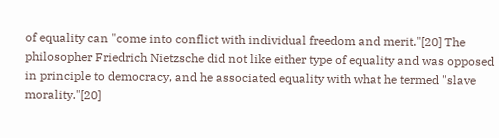of equality can "come into conflict with individual freedom and merit."[20] The philosopher Friedrich Nietzsche did not like either type of equality and was opposed in principle to democracy, and he associated equality with what he termed "slave morality."[20]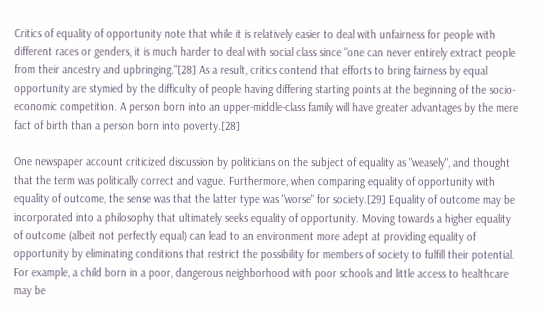Critics of equality of opportunity note that while it is relatively easier to deal with unfairness for people with different races or genders, it is much harder to deal with social class since "one can never entirely extract people from their ancestry and upbringing."[28] As a result, critics contend that efforts to bring fairness by equal opportunity are stymied by the difficulty of people having differing starting points at the beginning of the socio-economic competition. A person born into an upper-middle-class family will have greater advantages by the mere fact of birth than a person born into poverty.[28]

One newspaper account criticized discussion by politicians on the subject of equality as "weasely", and thought that the term was politically correct and vague. Furthermore, when comparing equality of opportunity with equality of outcome, the sense was that the latter type was "worse" for society.[29] Equality of outcome may be incorporated into a philosophy that ultimately seeks equality of opportunity. Moving towards a higher equality of outcome (albeit not perfectly equal) can lead to an environment more adept at providing equality of opportunity by eliminating conditions that restrict the possibility for members of society to fulfill their potential. For example, a child born in a poor, dangerous neighborhood with poor schools and little access to healthcare may be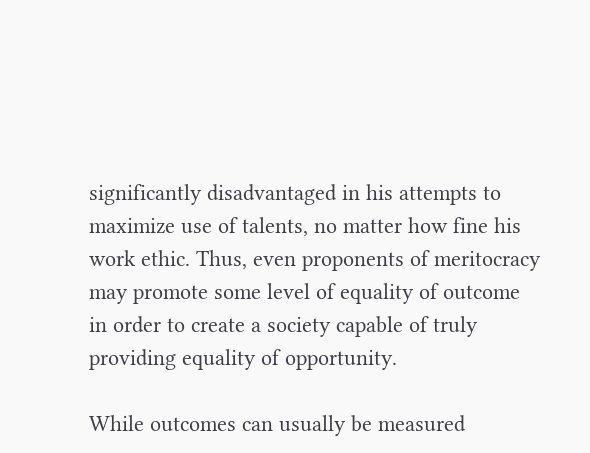significantly disadvantaged in his attempts to maximize use of talents, no matter how fine his work ethic. Thus, even proponents of meritocracy may promote some level of equality of outcome in order to create a society capable of truly providing equality of opportunity.

While outcomes can usually be measured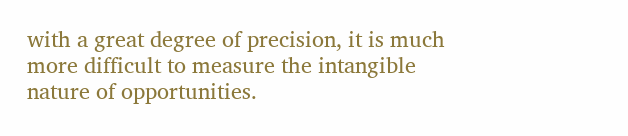with a great degree of precision, it is much more difficult to measure the intangible nature of opportunities.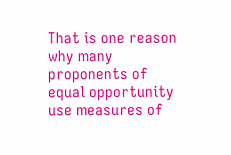That is one reason why many proponents of equal opportunity use measures of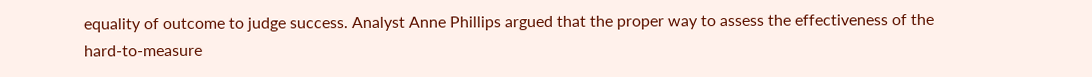equality of outcome to judge success. Analyst Anne Phillips argued that the proper way to assess the effectiveness of the hard-to-measure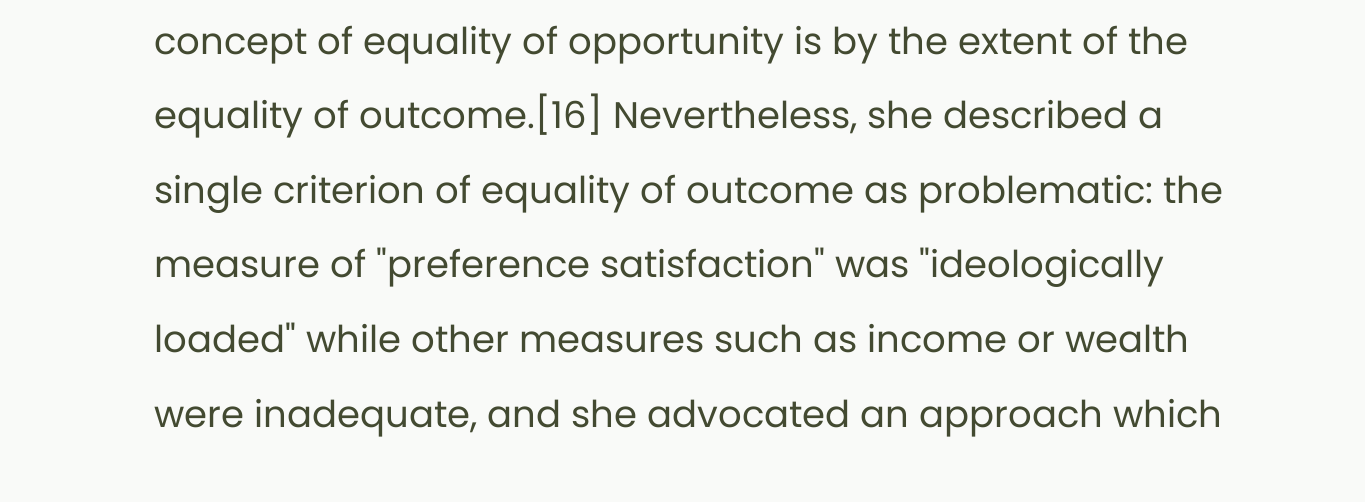concept of equality of opportunity is by the extent of the equality of outcome.[16] Nevertheless, she described a single criterion of equality of outcome as problematic: the measure of "preference satisfaction" was "ideologically loaded" while other measures such as income or wealth were inadequate, and she advocated an approach which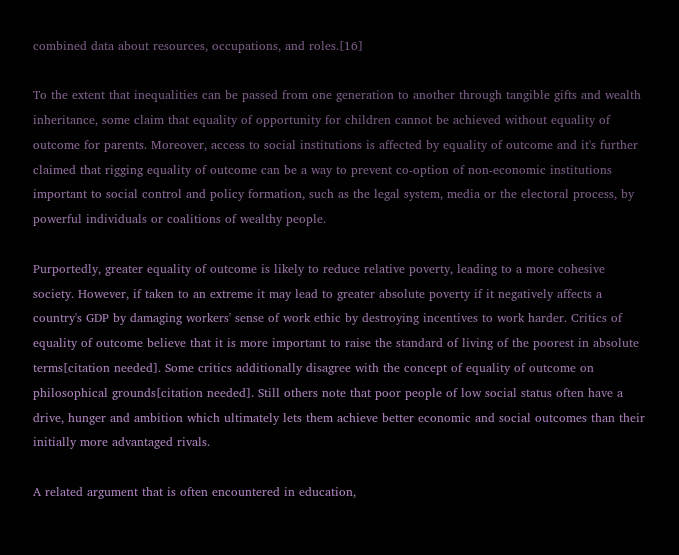combined data about resources, occupations, and roles.[16]

To the extent that inequalities can be passed from one generation to another through tangible gifts and wealth inheritance, some claim that equality of opportunity for children cannot be achieved without equality of outcome for parents. Moreover, access to social institutions is affected by equality of outcome and it's further claimed that rigging equality of outcome can be a way to prevent co-option of non-economic institutions important to social control and policy formation, such as the legal system, media or the electoral process, by powerful individuals or coalitions of wealthy people.

Purportedly, greater equality of outcome is likely to reduce relative poverty, leading to a more cohesive society. However, if taken to an extreme it may lead to greater absolute poverty if it negatively affects a country's GDP by damaging workers' sense of work ethic by destroying incentives to work harder. Critics of equality of outcome believe that it is more important to raise the standard of living of the poorest in absolute terms[citation needed]. Some critics additionally disagree with the concept of equality of outcome on philosophical grounds[citation needed]. Still others note that poor people of low social status often have a drive, hunger and ambition which ultimately lets them achieve better economic and social outcomes than their initially more advantaged rivals.

A related argument that is often encountered in education,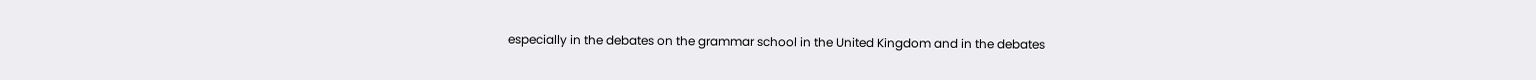especially in the debates on the grammar school in the United Kingdom and in the debates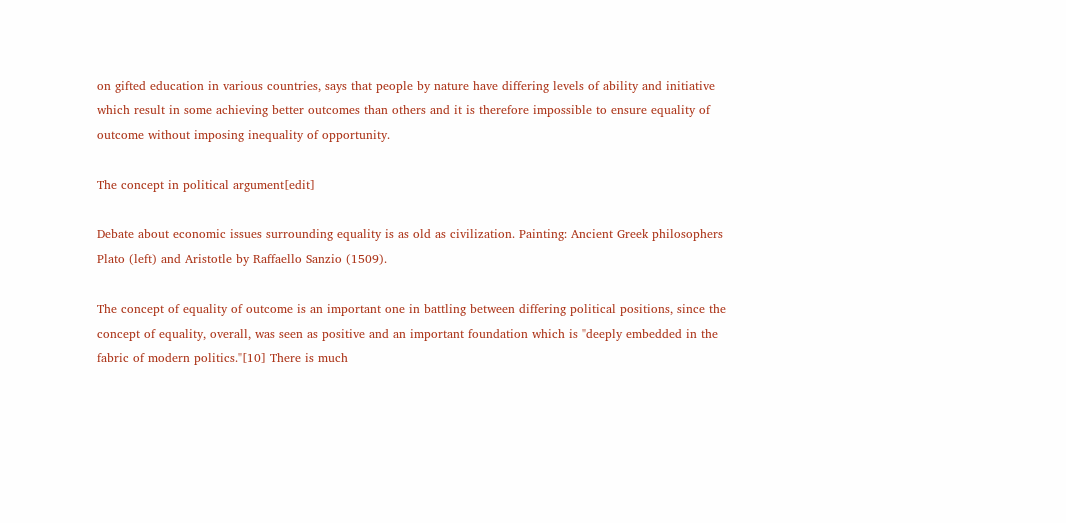on gifted education in various countries, says that people by nature have differing levels of ability and initiative which result in some achieving better outcomes than others and it is therefore impossible to ensure equality of outcome without imposing inequality of opportunity.

The concept in political argument[edit]

Debate about economic issues surrounding equality is as old as civilization. Painting: Ancient Greek philosophers Plato (left) and Aristotle by Raffaello Sanzio (1509).

The concept of equality of outcome is an important one in battling between differing political positions, since the concept of equality, overall, was seen as positive and an important foundation which is "deeply embedded in the fabric of modern politics."[10] There is much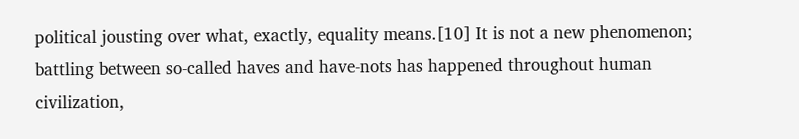political jousting over what, exactly, equality means.[10] It is not a new phenomenon; battling between so-called haves and have-nots has happened throughout human civilization,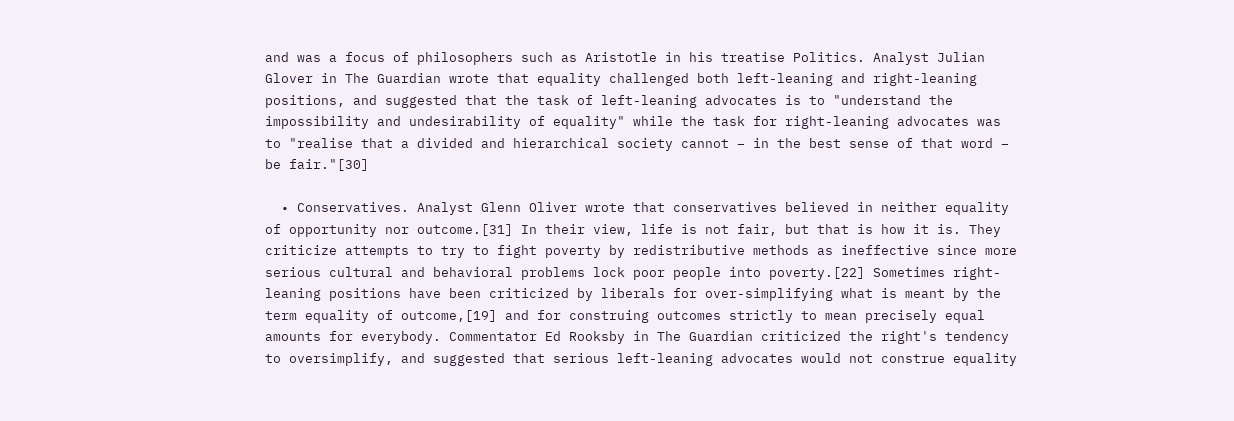and was a focus of philosophers such as Aristotle in his treatise Politics. Analyst Julian Glover in The Guardian wrote that equality challenged both left-leaning and right-leaning positions, and suggested that the task of left-leaning advocates is to "understand the impossibility and undesirability of equality" while the task for right-leaning advocates was to "realise that a divided and hierarchical society cannot – in the best sense of that word – be fair."[30]

  • Conservatives. Analyst Glenn Oliver wrote that conservatives believed in neither equality of opportunity nor outcome.[31] In their view, life is not fair, but that is how it is. They criticize attempts to try to fight poverty by redistributive methods as ineffective since more serious cultural and behavioral problems lock poor people into poverty.[22] Sometimes right-leaning positions have been criticized by liberals for over-simplifying what is meant by the term equality of outcome,[19] and for construing outcomes strictly to mean precisely equal amounts for everybody. Commentator Ed Rooksby in The Guardian criticized the right's tendency to oversimplify, and suggested that serious left-leaning advocates would not construe equality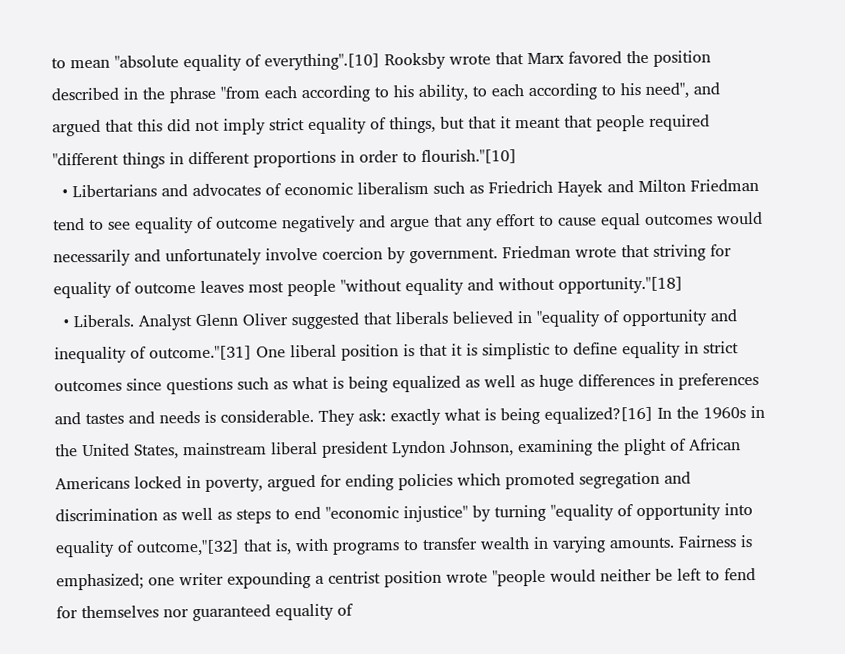to mean "absolute equality of everything".[10] Rooksby wrote that Marx favored the position described in the phrase "from each according to his ability, to each according to his need", and argued that this did not imply strict equality of things, but that it meant that people required "different things in different proportions in order to flourish."[10]
  • Libertarians and advocates of economic liberalism such as Friedrich Hayek and Milton Friedman tend to see equality of outcome negatively and argue that any effort to cause equal outcomes would necessarily and unfortunately involve coercion by government. Friedman wrote that striving for equality of outcome leaves most people "without equality and without opportunity."[18]
  • Liberals. Analyst Glenn Oliver suggested that liberals believed in "equality of opportunity and inequality of outcome."[31] One liberal position is that it is simplistic to define equality in strict outcomes since questions such as what is being equalized as well as huge differences in preferences and tastes and needs is considerable. They ask: exactly what is being equalized?[16] In the 1960s in the United States, mainstream liberal president Lyndon Johnson, examining the plight of African Americans locked in poverty, argued for ending policies which promoted segregation and discrimination as well as steps to end "economic injustice" by turning "equality of opportunity into equality of outcome,"[32] that is, with programs to transfer wealth in varying amounts. Fairness is emphasized; one writer expounding a centrist position wrote "people would neither be left to fend for themselves nor guaranteed equality of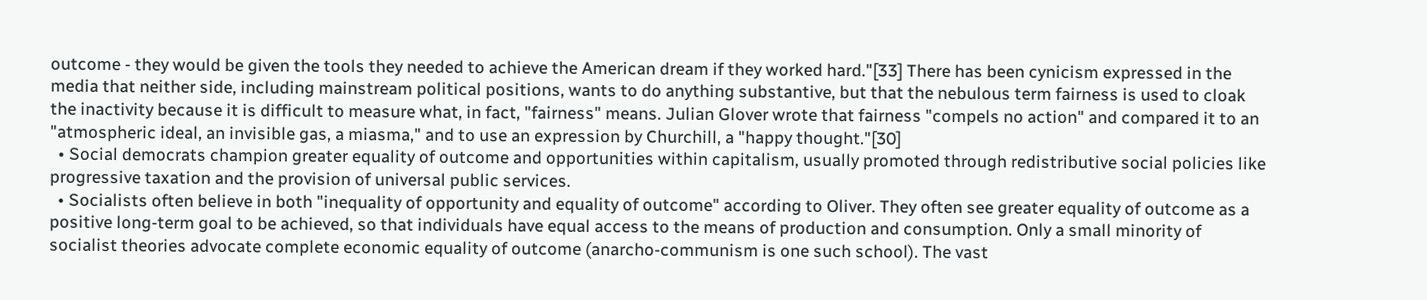outcome - they would be given the tools they needed to achieve the American dream if they worked hard."[33] There has been cynicism expressed in the media that neither side, including mainstream political positions, wants to do anything substantive, but that the nebulous term fairness is used to cloak the inactivity because it is difficult to measure what, in fact, "fairness" means. Julian Glover wrote that fairness "compels no action" and compared it to an "atmospheric ideal, an invisible gas, a miasma," and to use an expression by Churchill, a "happy thought."[30]
  • Social democrats champion greater equality of outcome and opportunities within capitalism, usually promoted through redistributive social policies like progressive taxation and the provision of universal public services.
  • Socialists often believe in both "inequality of opportunity and equality of outcome" according to Oliver. They often see greater equality of outcome as a positive long-term goal to be achieved, so that individuals have equal access to the means of production and consumption. Only a small minority of socialist theories advocate complete economic equality of outcome (anarcho-communism is one such school). The vast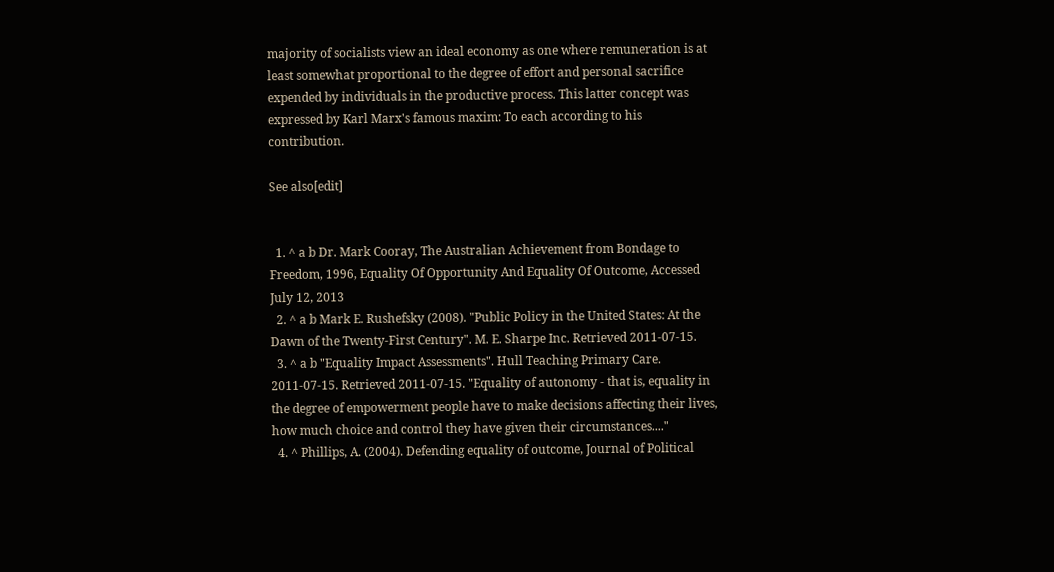majority of socialists view an ideal economy as one where remuneration is at least somewhat proportional to the degree of effort and personal sacrifice expended by individuals in the productive process. This latter concept was expressed by Karl Marx's famous maxim: To each according to his contribution.

See also[edit]


  1. ^ a b Dr. Mark Cooray, The Australian Achievement from Bondage to Freedom, 1996, Equality Of Opportunity And Equality Of Outcome, Accessed July 12, 2013
  2. ^ a b Mark E. Rushefsky (2008). "Public Policy in the United States: At the Dawn of the Twenty-First Century". M. E. Sharpe Inc. Retrieved 2011-07-15.
  3. ^ a b "Equality Impact Assessments". Hull Teaching Primary Care. 2011-07-15. Retrieved 2011-07-15. "Equality of autonomy - that is, equality in the degree of empowerment people have to make decisions affecting their lives, how much choice and control they have given their circumstances...."
  4. ^ Phillips, A. (2004). Defending equality of outcome, Journal of Political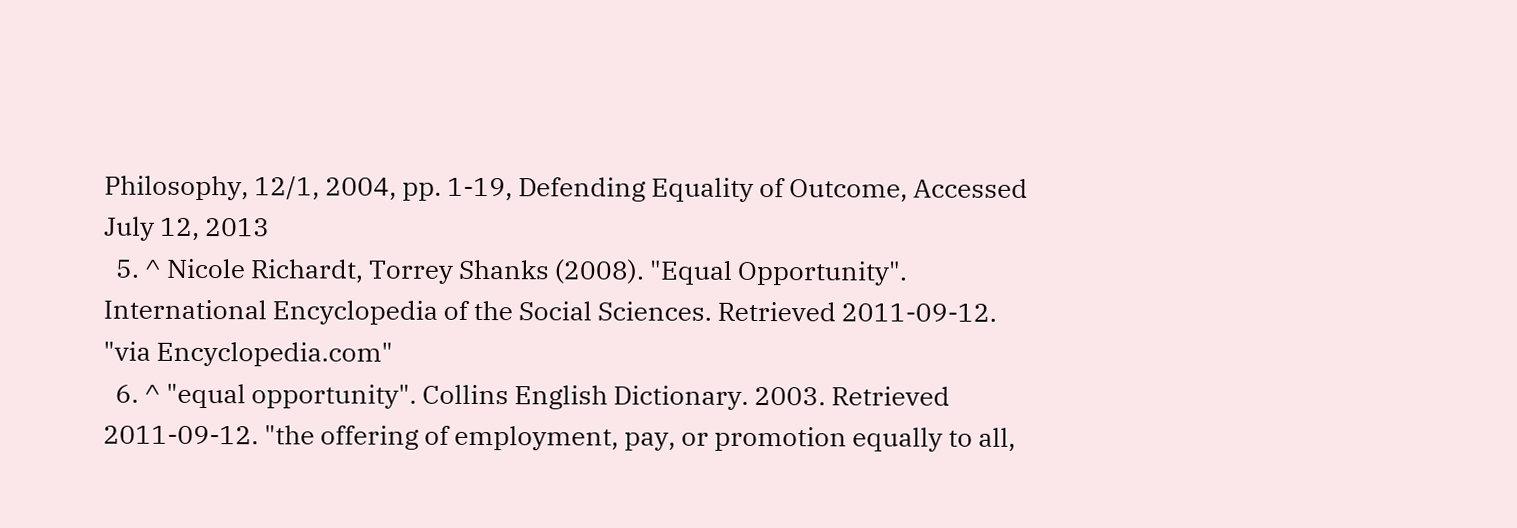Philosophy, 12/1, 2004, pp. 1-19, Defending Equality of Outcome, Accessed July 12, 2013
  5. ^ Nicole Richardt, Torrey Shanks (2008). "Equal Opportunity". International Encyclopedia of the Social Sciences. Retrieved 2011-09-12. "via Encyclopedia.com"
  6. ^ "equal opportunity". Collins English Dictionary. 2003. Retrieved 2011-09-12. "the offering of employment, pay, or promotion equally to all,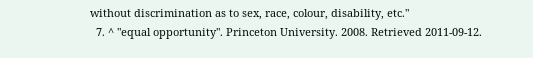without discrimination as to sex, race, colour, disability, etc."
  7. ^ "equal opportunity". Princeton University. 2008. Retrieved 2011-09-12.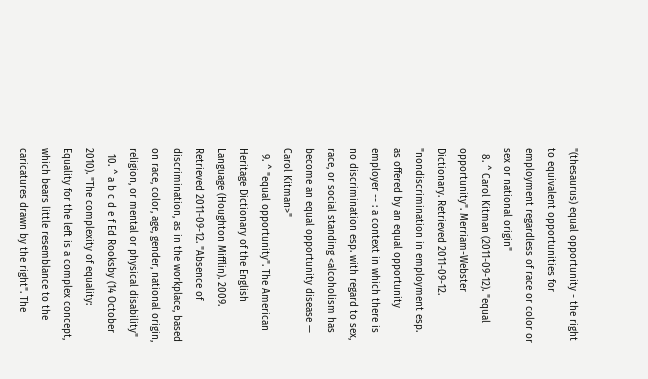"(thesaurus) equal opportunity - the right to equivalent opportunities for employment regardless of race or color or sex or national origin"
  8. ^ Carol Kitman (2011-09-12). "equal opportunity". Merriam-Webster Dictionary. Retrieved 2011-09-12. "nondiscrimination in employment esp. as offered by an equal opportunity employer -- : a context in which there is no discrimination esp. with regard to sex, race, or social standing <alcoholism has become an equal opportunity disease — Carol Kitman>"
  9. ^ "equal opportunity". The American Heritage Dictionary of the English Language (Houghton Mifflin). 2009. Retrieved 2011-09-12. "Absence of discrimination, as in the workplace, based on race, color, age, gender, national origin, religion, or mental or physical disability"
  10. ^ a b c d e f Ed Rooksby (14 October 2010). "The complexity of equality: Equality for the left is a complex concept, which bears little resemblance to the caricatures drawn by the right". The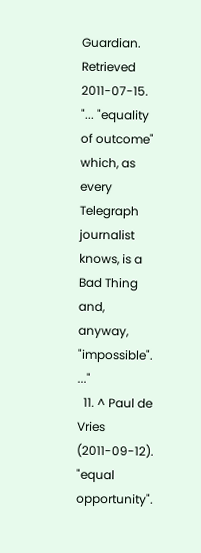Guardian. Retrieved 2011-07-15. "... "equality of outcome" which, as every Telegraph journalist knows, is a Bad Thing and, anyway, "impossible". ..."
  11. ^ Paul de Vries (2011-09-12). "equal opportunity".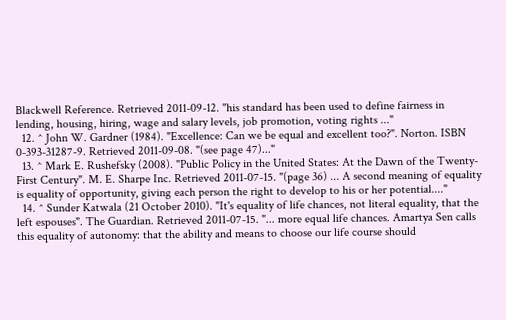Blackwell Reference. Retrieved 2011-09-12. "his standard has been used to define fairness in lending, housing, hiring, wage and salary levels, job promotion, voting rights ..."
  12. ^ John W. Gardner (1984). "Excellence: Can we be equal and excellent too?". Norton. ISBN 0-393-31287-9. Retrieved 2011-09-08. "(see page 47)..."
  13. ^ Mark E. Rushefsky (2008). "Public Policy in the United States: At the Dawn of the Twenty-First Century". M. E. Sharpe Inc. Retrieved 2011-07-15. "(page 36) ... A second meaning of equality is equality of opportunity, giving each person the right to develop to his or her potential...."
  14. ^ Sunder Katwala (21 October 2010). "It's equality of life chances, not literal equality, that the left espouses". The Guardian. Retrieved 2011-07-15. "... more equal life chances. Amartya Sen calls this equality of autonomy: that the ability and means to choose our life course should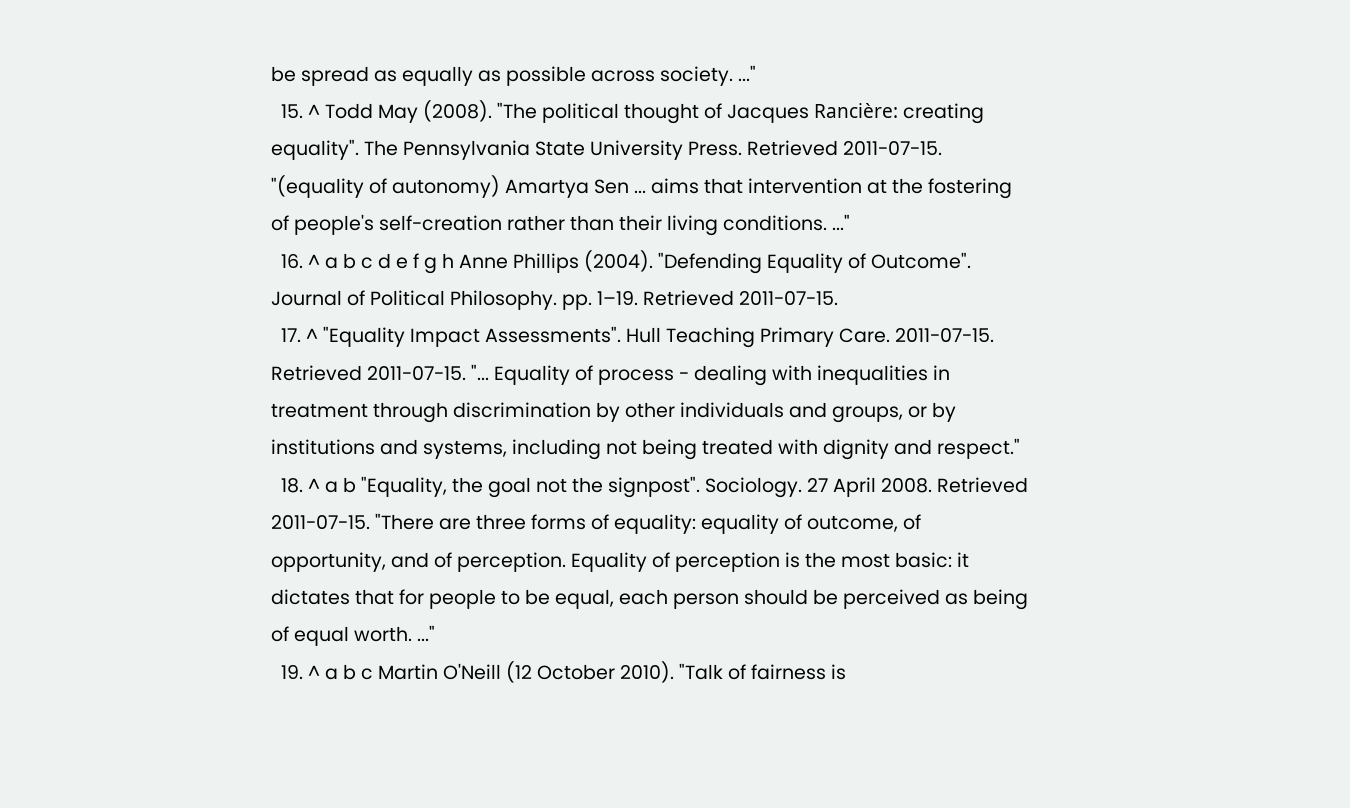be spread as equally as possible across society. ..."
  15. ^ Todd May (2008). "The political thought of Jacques Rancière: creating equality". The Pennsylvania State University Press. Retrieved 2011-07-15. "(equality of autonomy) Amartya Sen ... aims that intervention at the fostering of people's self-creation rather than their living conditions. ..."
  16. ^ a b c d e f g h Anne Phillips (2004). "Defending Equality of Outcome". Journal of Political Philosophy. pp. 1–19. Retrieved 2011-07-15.
  17. ^ "Equality Impact Assessments". Hull Teaching Primary Care. 2011-07-15. Retrieved 2011-07-15. "... Equality of process - dealing with inequalities in treatment through discrimination by other individuals and groups, or by institutions and systems, including not being treated with dignity and respect."
  18. ^ a b "Equality, the goal not the signpost". Sociology. 27 April 2008. Retrieved 2011-07-15. "There are three forms of equality: equality of outcome, of opportunity, and of perception. Equality of perception is the most basic: it dictates that for people to be equal, each person should be perceived as being of equal worth. ..."
  19. ^ a b c Martin O'Neill (12 October 2010). "Talk of fairness is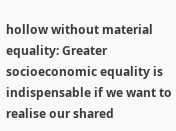hollow without material equality: Greater socioeconomic equality is indispensable if we want to realise our shared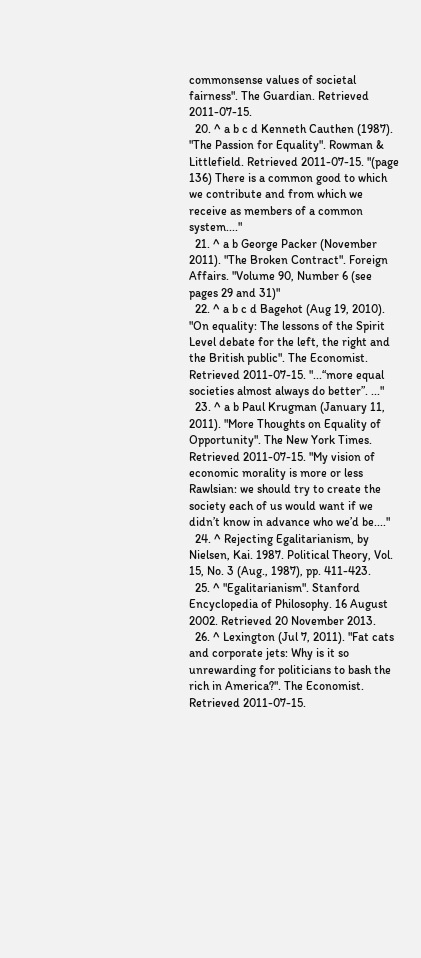commonsense values of societal fairness". The Guardian. Retrieved 2011-07-15.
  20. ^ a b c d Kenneth Cauthen (1987). "The Passion for Equality". Rowman & Littlefield. Retrieved 2011-07-15. "(page 136) There is a common good to which we contribute and from which we receive as members of a common system...."
  21. ^ a b George Packer (November 2011). "The Broken Contract". Foreign Affairs. "Volume 90, Number 6 (see pages 29 and 31)"
  22. ^ a b c d Bagehot (Aug 19, 2010). "On equality: The lessons of the Spirit Level debate for the left, the right and the British public". The Economist. Retrieved 2011-07-15. "...“more equal societies almost always do better”. ..."
  23. ^ a b Paul Krugman (January 11, 2011). "More Thoughts on Equality of Opportunity". The New York Times. Retrieved 2011-07-15. "My vision of economic morality is more or less Rawlsian: we should try to create the society each of us would want if we didn’t know in advance who we’d be...."
  24. ^ Rejecting Egalitarianism, by Nielsen, Kai. 1987. Political Theory, Vol. 15, No. 3 (Aug., 1987), pp. 411-423.
  25. ^ "Egalitarianism". Stanford Encyclopedia of Philosophy. 16 August 2002. Retrieved 20 November 2013.
  26. ^ Lexington (Jul 7, 2011). "Fat cats and corporate jets: Why is it so unrewarding for politicians to bash the rich in America?". The Economist. Retrieved 2011-07-15.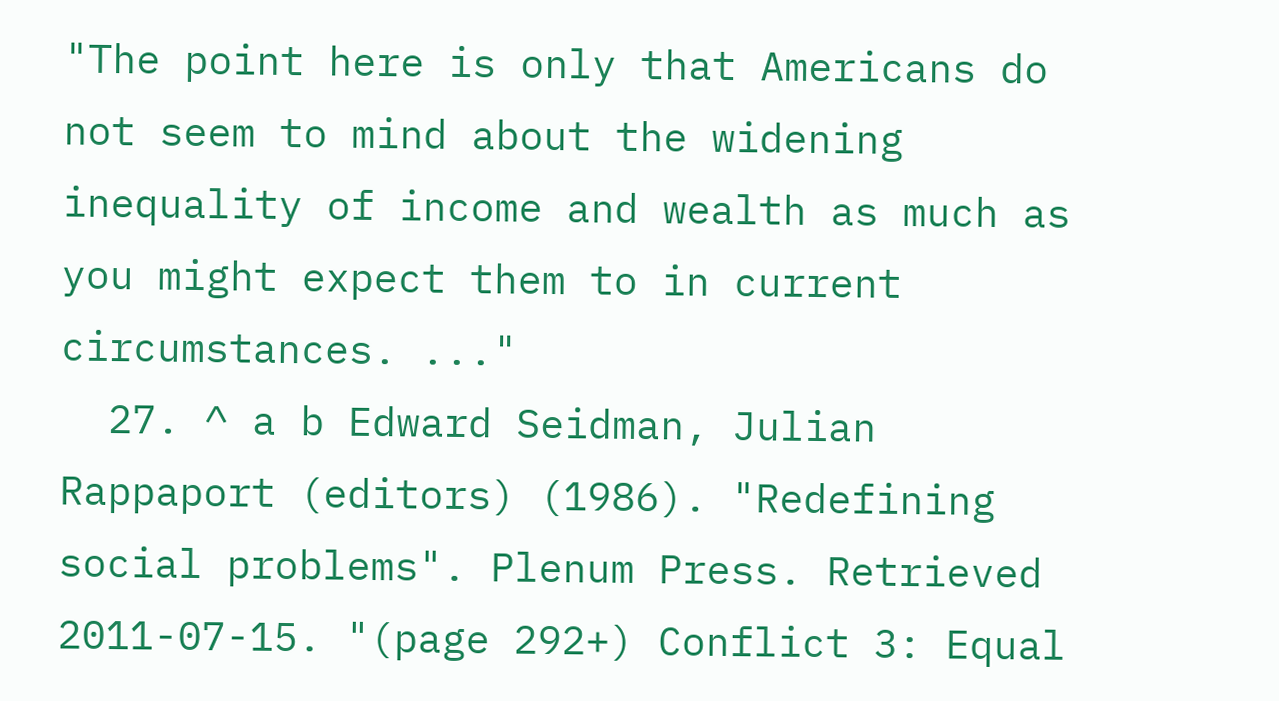"The point here is only that Americans do not seem to mind about the widening inequality of income and wealth as much as you might expect them to in current circumstances. ..."
  27. ^ a b Edward Seidman, Julian Rappaport (editors) (1986). "Redefining social problems". Plenum Press. Retrieved 2011-07-15. "(page 292+) Conflict 3: Equal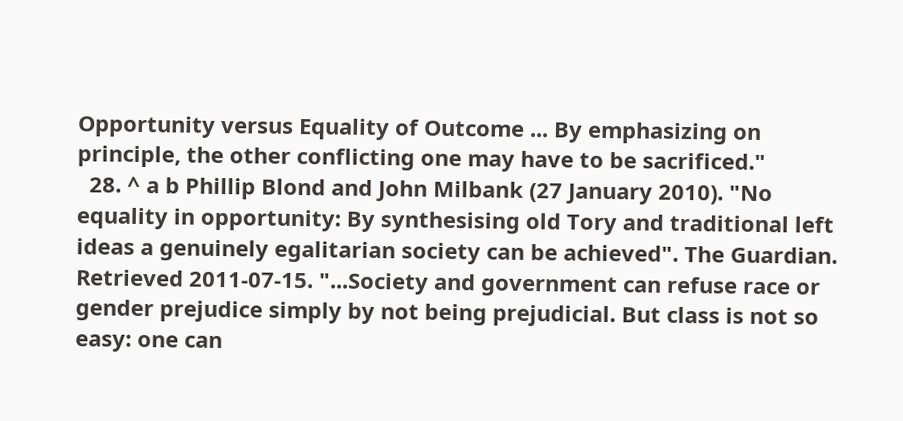Opportunity versus Equality of Outcome ... By emphasizing on principle, the other conflicting one may have to be sacrificed."
  28. ^ a b Phillip Blond and John Milbank (27 January 2010). "No equality in opportunity: By synthesising old Tory and traditional left ideas a genuinely egalitarian society can be achieved". The Guardian. Retrieved 2011-07-15. "...Society and government can refuse race or gender prejudice simply by not being prejudicial. But class is not so easy: one can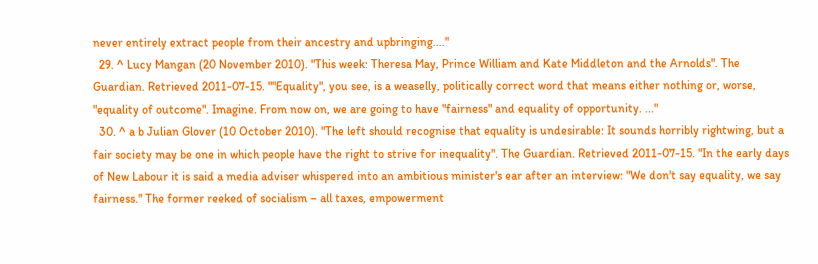never entirely extract people from their ancestry and upbringing...."
  29. ^ Lucy Mangan (20 November 2010). "This week: Theresa May, Prince William and Kate Middleton and the Arnolds". The Guardian. Retrieved 2011-07-15. ""Equality", you see, is a weaselly, politically correct word that means either nothing or, worse, "equality of outcome". Imagine. From now on, we are going to have "fairness" and equality of opportunity. ..."
  30. ^ a b Julian Glover (10 October 2010). "The left should recognise that equality is undesirable: It sounds horribly rightwing, but a fair society may be one in which people have the right to strive for inequality". The Guardian. Retrieved 2011-07-15. "In the early days of New Labour it is said a media adviser whispered into an ambitious minister's ear after an interview: "We don't say equality, we say fairness." The former reeked of socialism – all taxes, empowerment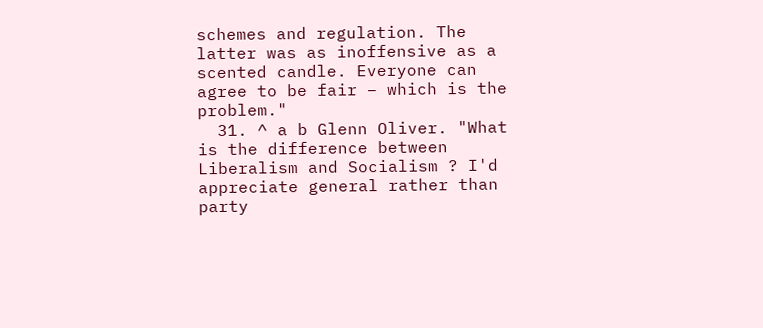schemes and regulation. The latter was as inoffensive as a scented candle. Everyone can agree to be fair – which is the problem."
  31. ^ a b Glenn Oliver. "What is the difference between Liberalism and Socialism ? I'd appreciate general rather than party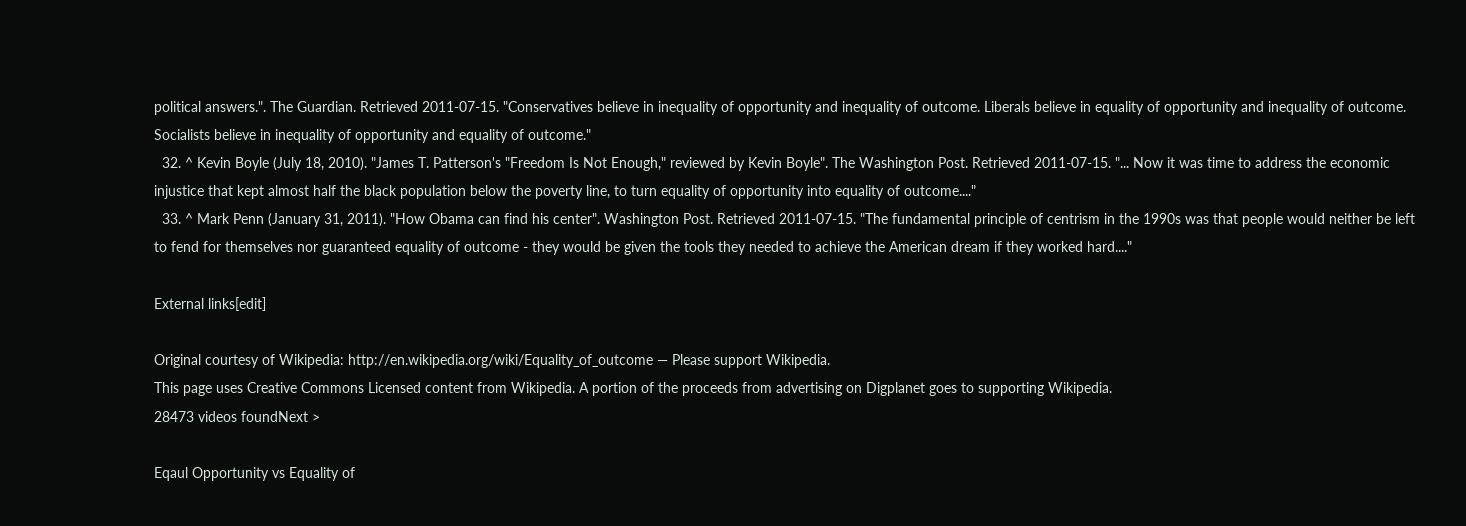political answers.". The Guardian. Retrieved 2011-07-15. "Conservatives believe in inequality of opportunity and inequality of outcome. Liberals believe in equality of opportunity and inequality of outcome. Socialists believe in inequality of opportunity and equality of outcome."
  32. ^ Kevin Boyle (July 18, 2010). "James T. Patterson's "Freedom Is Not Enough," reviewed by Kevin Boyle". The Washington Post. Retrieved 2011-07-15. "... Now it was time to address the economic injustice that kept almost half the black population below the poverty line, to turn equality of opportunity into equality of outcome...."
  33. ^ Mark Penn (January 31, 2011). "How Obama can find his center". Washington Post. Retrieved 2011-07-15. "The fundamental principle of centrism in the 1990s was that people would neither be left to fend for themselves nor guaranteed equality of outcome - they would be given the tools they needed to achieve the American dream if they worked hard...."

External links[edit]

Original courtesy of Wikipedia: http://en.wikipedia.org/wiki/Equality_of_outcome — Please support Wikipedia.
This page uses Creative Commons Licensed content from Wikipedia. A portion of the proceeds from advertising on Digplanet goes to supporting Wikipedia.
28473 videos foundNext >

Eqaul Opportunity vs Equality of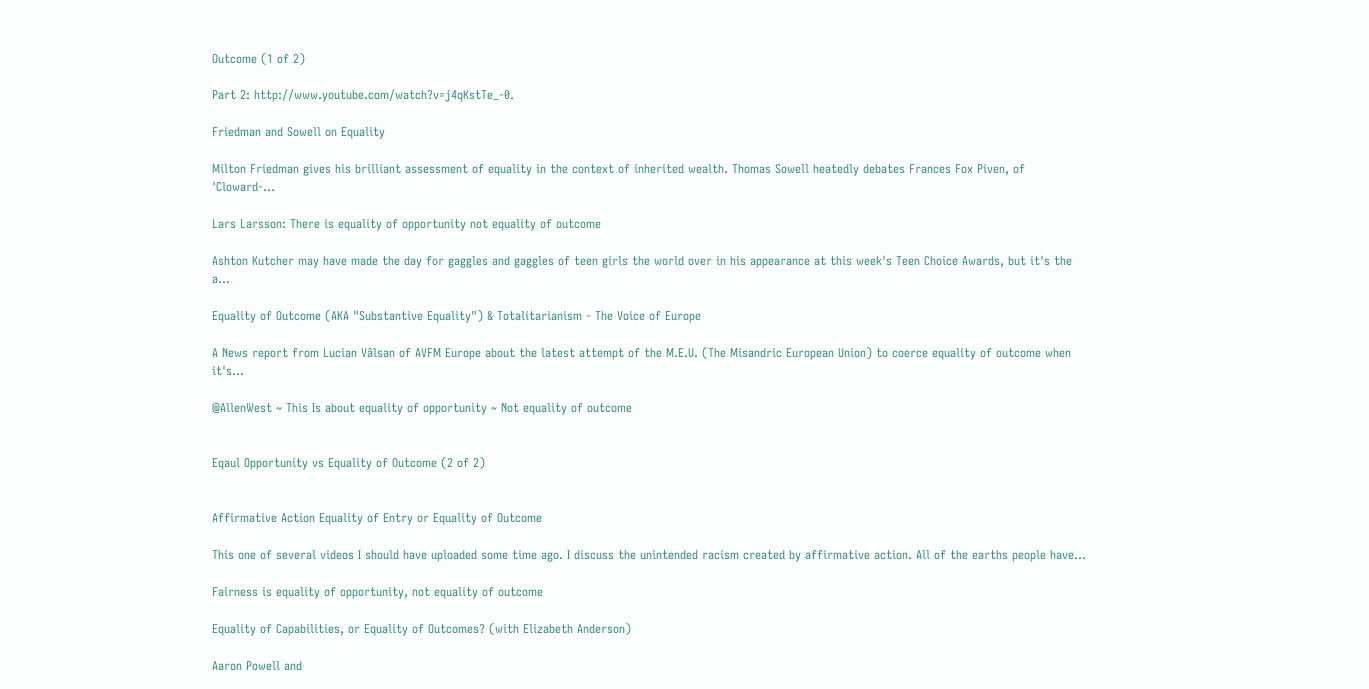Outcome (1 of 2)

Part 2: http://www.youtube.com/watch?v=j4qKstTe_-0.

Friedman and Sowell on Equality

Milton Friedman gives his brilliant assessment of equality in the context of inherited wealth. Thomas Sowell heatedly debates Frances Fox Piven, of 'Cloward-...

Lars Larsson: There is equality of opportunity not equality of outcome

Ashton Kutcher may have made the day for gaggles and gaggles of teen girls the world over in his appearance at this week's Teen Choice Awards, but it's the a...

Equality of Outcome (AKA "Substantive Equality") & Totalitarianism - The Voice of Europe

A News report from Lucian Vâlsan of AVFM Europe about the latest attempt of the M.E.U. (The Misandric European Union) to coerce equality of outcome when it's...

@AllenWest ~ This Is about equality of opportunity ~ Not equality of outcome


Eqaul Opportunity vs Equality of Outcome (2 of 2)


Affirmative Action Equality of Entry or Equality of Outcome

This one of several videos I should have uploaded some time ago. I discuss the unintended racism created by affirmative action. All of the earths people have...

Fairness is equality of opportunity, not equality of outcome

Equality of Capabilities, or Equality of Outcomes? (with Elizabeth Anderson)

Aaron Powell and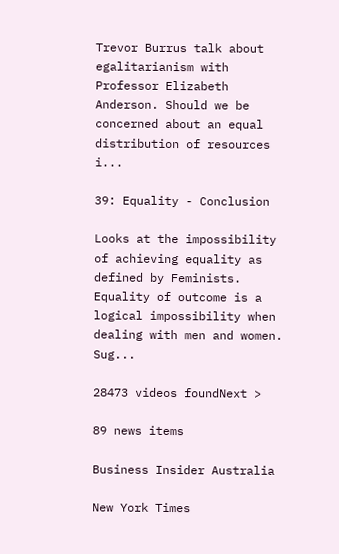Trevor Burrus talk about egalitarianism with Professor Elizabeth Anderson. Should we be concerned about an equal distribution of resources i...

39: Equality - Conclusion

Looks at the impossibility of achieving equality as defined by Feminists. Equality of outcome is a logical impossibility when dealing with men and women. Sug...

28473 videos foundNext >

89 news items

Business Insider Australia

New York Times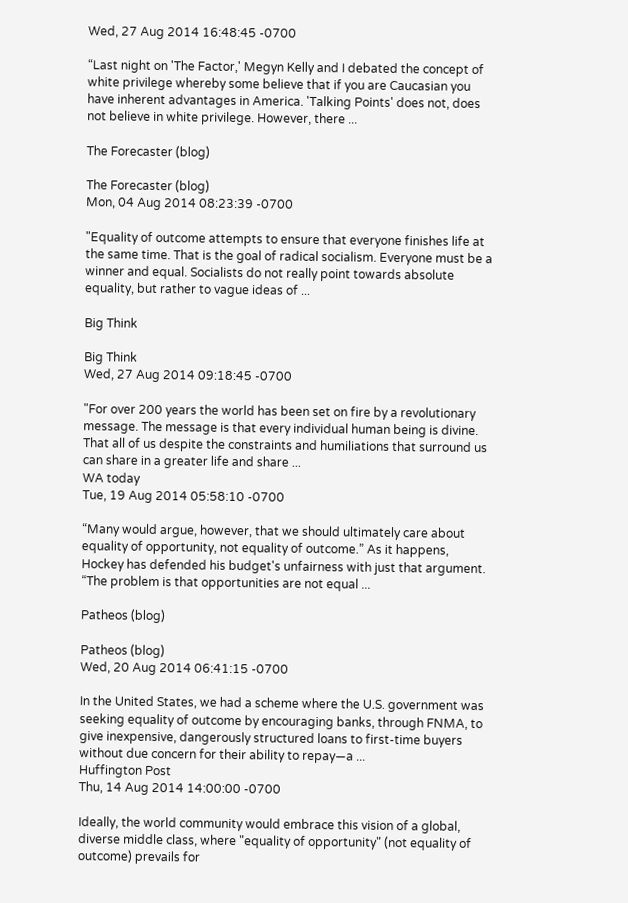Wed, 27 Aug 2014 16:48:45 -0700

“Last night on 'The Factor,' Megyn Kelly and I debated the concept of white privilege whereby some believe that if you are Caucasian you have inherent advantages in America. 'Talking Points' does not, does not believe in white privilege. However, there ...

The Forecaster (blog)

The Forecaster (blog)
Mon, 04 Aug 2014 08:23:39 -0700

"Equality of outcome attempts to ensure that everyone finishes life at the same time. That is the goal of radical socialism. Everyone must be a winner and equal. Socialists do not really point towards absolute equality, but rather to vague ideas of ...

Big Think

Big Think
Wed, 27 Aug 2014 09:18:45 -0700

"For over 200 years the world has been set on fire by a revolutionary message. The message is that every individual human being is divine. That all of us despite the constraints and humiliations that surround us can share in a greater life and share ...
WA today
Tue, 19 Aug 2014 05:58:10 -0700

“Many would argue, however, that we should ultimately care about equality of opportunity, not equality of outcome.” As it happens, Hockey has defended his budget's unfairness with just that argument. “The problem is that opportunities are not equal ...

Patheos (blog)

Patheos (blog)
Wed, 20 Aug 2014 06:41:15 -0700

In the United States, we had a scheme where the U.S. government was seeking equality of outcome by encouraging banks, through FNMA, to give inexpensive, dangerously structured loans to first-time buyers without due concern for their ability to repay—a ...
Huffington Post
Thu, 14 Aug 2014 14:00:00 -0700

Ideally, the world community would embrace this vision of a global, diverse middle class, where "equality of opportunity" (not equality of outcome) prevails for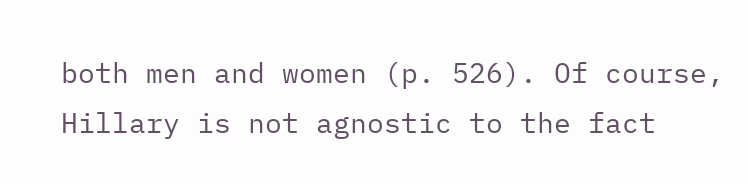both men and women (p. 526). Of course, Hillary is not agnostic to the fact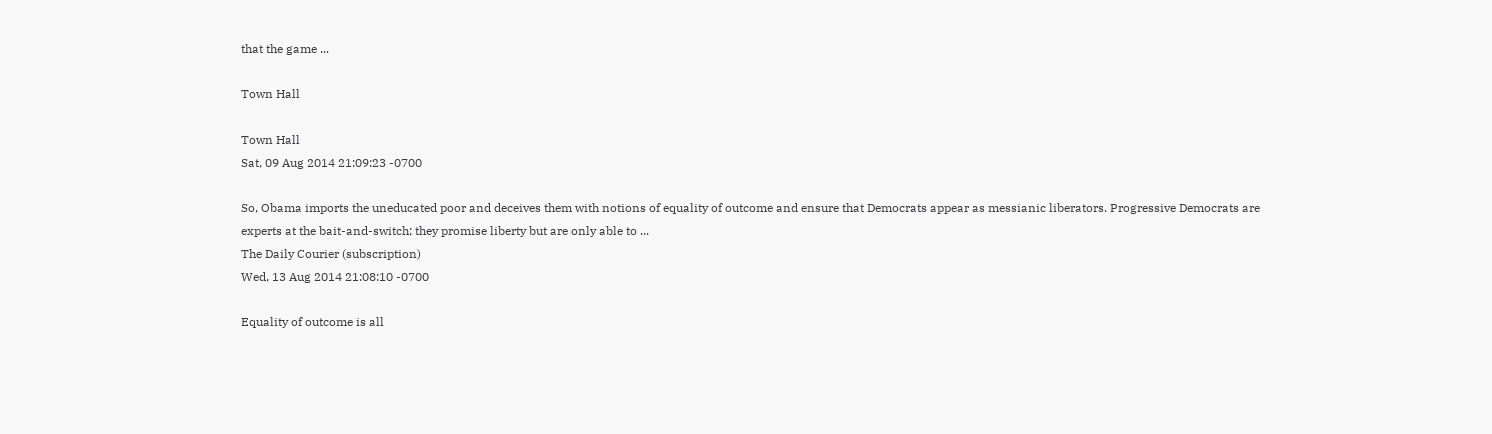that the game ...

Town Hall

Town Hall
Sat, 09 Aug 2014 21:09:23 -0700

So, Obama imports the uneducated poor and deceives them with notions of equality of outcome and ensure that Democrats appear as messianic liberators. Progressive Democrats are experts at the bait-and-switch; they promise liberty but are only able to ...
The Daily Courier (subscription)
Wed, 13 Aug 2014 21:08:10 -0700

Equality of outcome is all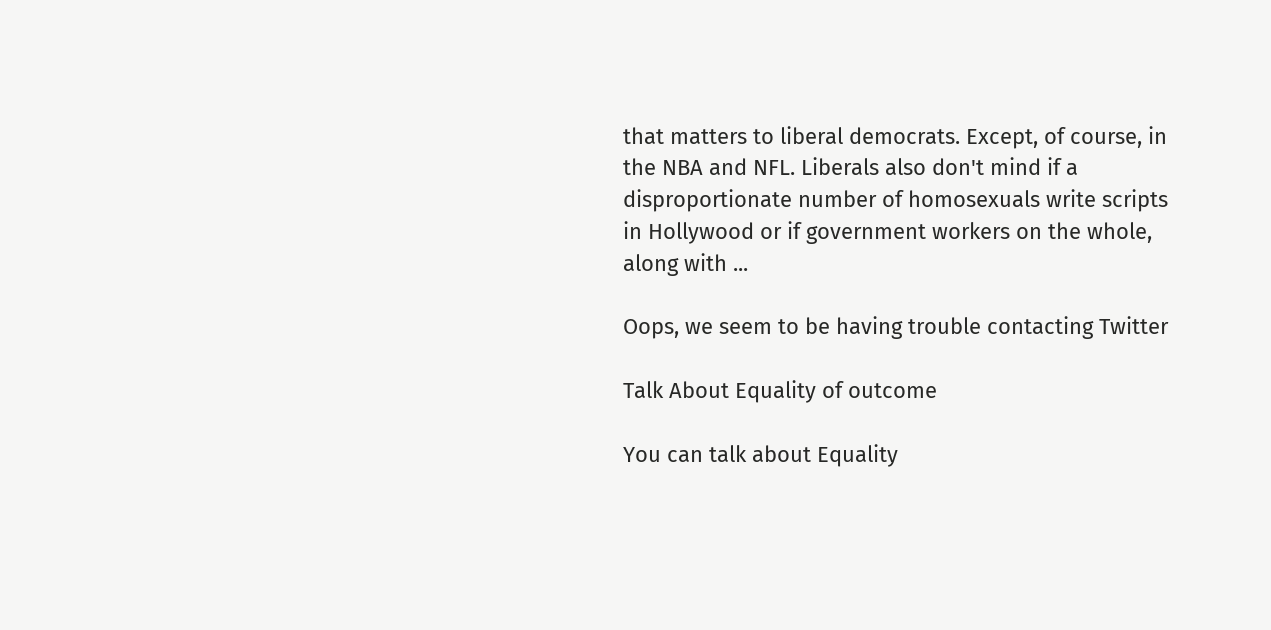that matters to liberal democrats. Except, of course, in the NBA and NFL. Liberals also don't mind if a disproportionate number of homosexuals write scripts in Hollywood or if government workers on the whole, along with ...

Oops, we seem to be having trouble contacting Twitter

Talk About Equality of outcome

You can talk about Equality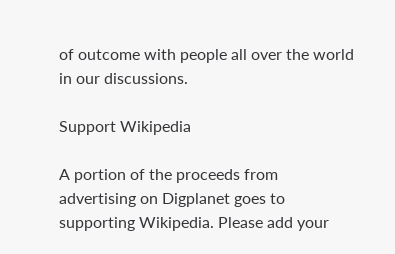of outcome with people all over the world in our discussions.

Support Wikipedia

A portion of the proceeds from advertising on Digplanet goes to supporting Wikipedia. Please add your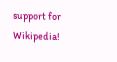support for Wikipedia!